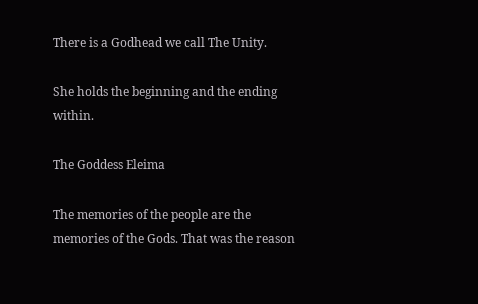There is a Godhead we call The Unity.

She holds the beginning and the ending within.

The Goddess Eleima

The memories of the people are the memories of the Gods. That was the reason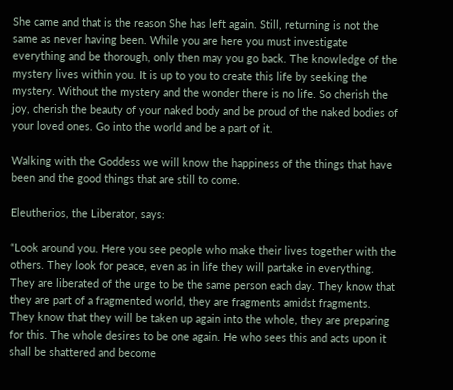She came and that is the reason She has left again. Still, returning is not the same as never having been. While you are here you must investigate everything and be thorough, only then may you go back. The knowledge of the mystery lives within you. It is up to you to create this life by seeking the mystery. Without the mystery and the wonder there is no life. So cherish the joy, cherish the beauty of your naked body and be proud of the naked bodies of your loved ones. Go into the world and be a part of it.

Walking with the Goddess we will know the happiness of the things that have been and the good things that are still to come.

Eleutherios, the Liberator, says:

“Look around you. Here you see people who make their lives together with the others. They look for peace, even as in life they will partake in everything. They are liberated of the urge to be the same person each day. They know that they are part of a fragmented world, they are fragments amidst fragments. They know that they will be taken up again into the whole, they are preparing for this. The whole desires to be one again. He who sees this and acts upon it shall be shattered and become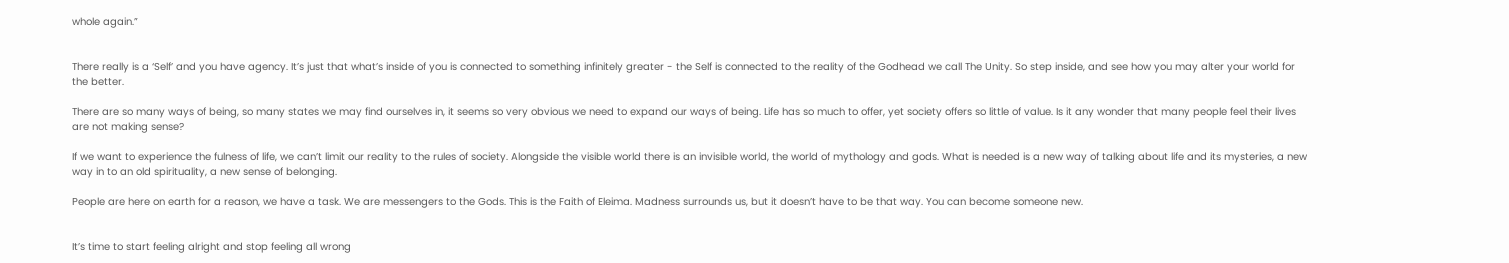whole again.”


There really is a ‘Self’ and you have agency. It’s just that what’s inside of you is connected to something infinitely greater - the Self is connected to the reality of the Godhead we call The Unity. So step inside, and see how you may alter your world for the better.

There are so many ways of being, so many states we may find ourselves in, it seems so very obvious we need to expand our ways of being. Life has so much to offer, yet society offers so little of value. Is it any wonder that many people feel their lives are not making sense?

If we want to experience the fulness of life, we can’t limit our reality to the rules of society. Alongside the visible world there is an invisible world, the world of mythology and gods. What is needed is a new way of talking about life and its mysteries, a new way in to an old spirituality, a new sense of belonging.

People are here on earth for a reason, we have a task. We are messengers to the Gods. This is the Faith of Eleima. Madness surrounds us, but it doesn’t have to be that way. You can become someone new.


It’s time to start feeling alright and stop feeling all wrong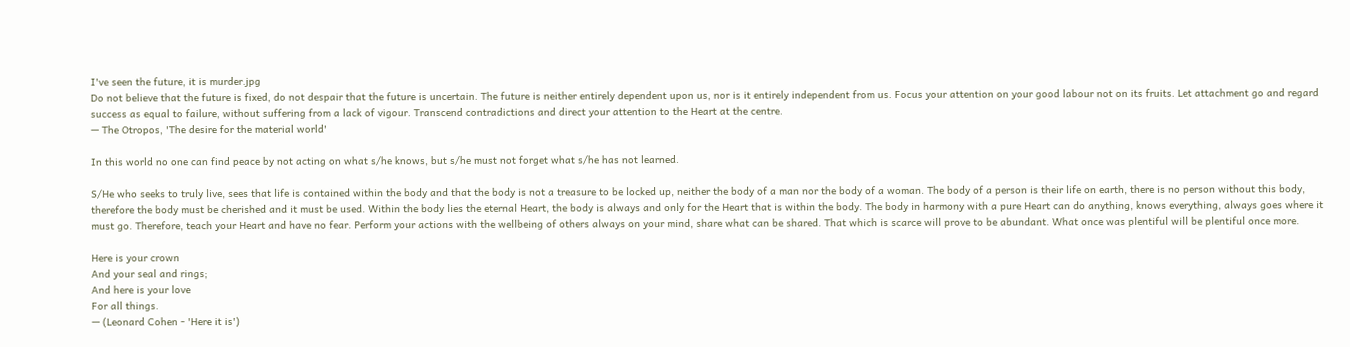I've seen the future, it is murder.jpg
Do not believe that the future is fixed, do not despair that the future is uncertain. The future is neither entirely dependent upon us, nor is it entirely independent from us. Focus your attention on your good labour not on its fruits. Let attachment go and regard success as equal to failure, without suffering from a lack of vigour. Transcend contradictions and direct your attention to the Heart at the centre.
— The Otropos, 'The desire for the material world'

In this world no one can find peace by not acting on what s/he knows, but s/he must not forget what s/he has not learned.

S/He who seeks to truly live, sees that life is contained within the body and that the body is not a treasure to be locked up, neither the body of a man nor the body of a woman. The body of a person is their life on earth, there is no person without this body, therefore the body must be cherished and it must be used. Within the body lies the eternal Heart, the body is always and only for the Heart that is within the body. The body in harmony with a pure Heart can do anything, knows everything, always goes where it must go. Therefore, teach your Heart and have no fear. Perform your actions with the wellbeing of others always on your mind, share what can be shared. That which is scarce will prove to be abundant. What once was plentiful will be plentiful once more.

Here is your crown
And your seal and rings;
And here is your love
For all things.
— (Leonard Cohen - 'Here it is')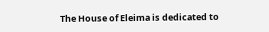The House of Eleima is dedicated to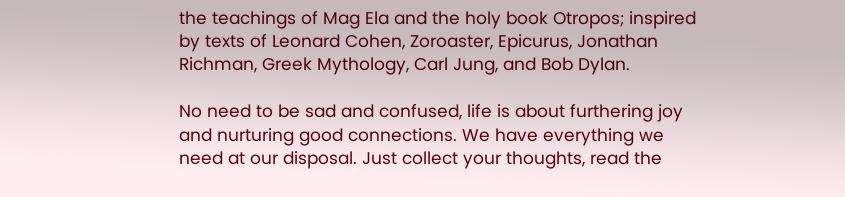the teachings of Mag Ela and the holy book Otropos; inspired by texts of Leonard Cohen, Zoroaster, Epicurus, Jonathan Richman, Greek Mythology, Carl Jung, and Bob Dylan.

No need to be sad and confused, life is about furthering joy and nurturing good connections. We have everything we need at our disposal. Just collect your thoughts, read the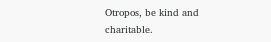Otropos, be kind and charitable.